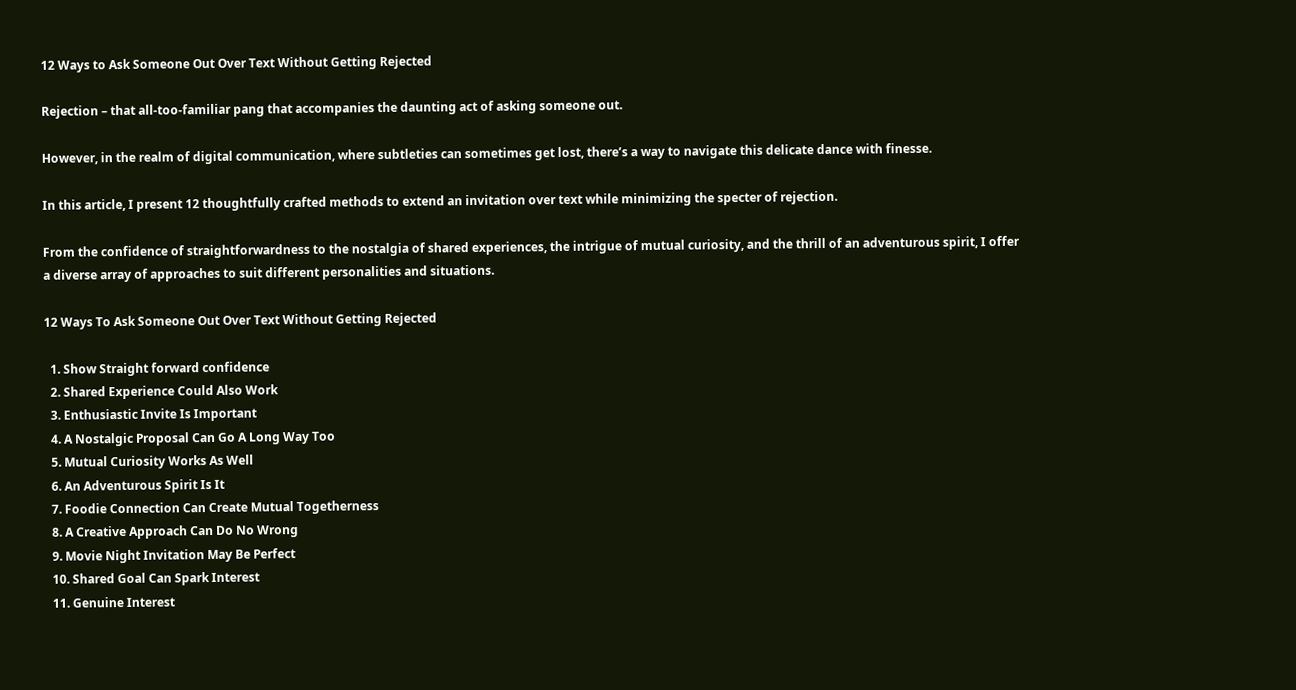12 Ways to Ask Someone Out Over Text Without Getting Rejected

Rejection – that all-too-familiar pang that accompanies the daunting act of asking someone out.

However, in the realm of digital communication, where subtleties can sometimes get lost, there’s a way to navigate this delicate dance with finesse.

In this article, I present 12 thoughtfully crafted methods to extend an invitation over text while minimizing the specter of rejection.

From the confidence of straightforwardness to the nostalgia of shared experiences, the intrigue of mutual curiosity, and the thrill of an adventurous spirit, I offer a diverse array of approaches to suit different personalities and situations.

12 Ways To Ask Someone Out Over Text Without Getting Rejected

  1. Show Straight forward confidence
  2. Shared Experience Could Also Work
  3. Enthusiastic Invite Is Important
  4. A Nostalgic Proposal Can Go A Long Way Too
  5. Mutual Curiosity Works As Well
  6. An Adventurous Spirit Is It
  7. Foodie Connection Can Create Mutual Togetherness
  8. A Creative Approach Can Do No Wrong
  9. Movie Night Invitation May Be Perfect
  10. Shared Goal Can Spark Interest
  11. Genuine Interest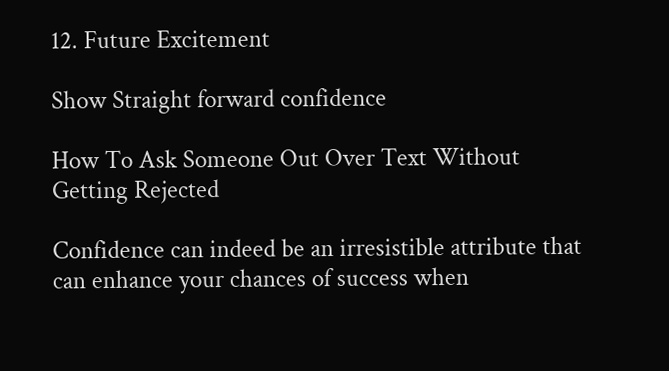12. Future Excitement

Show Straight forward confidence

How To Ask Someone Out Over Text Without Getting Rejected

Confidence can indeed be an irresistible attribute that can enhance your chances of success when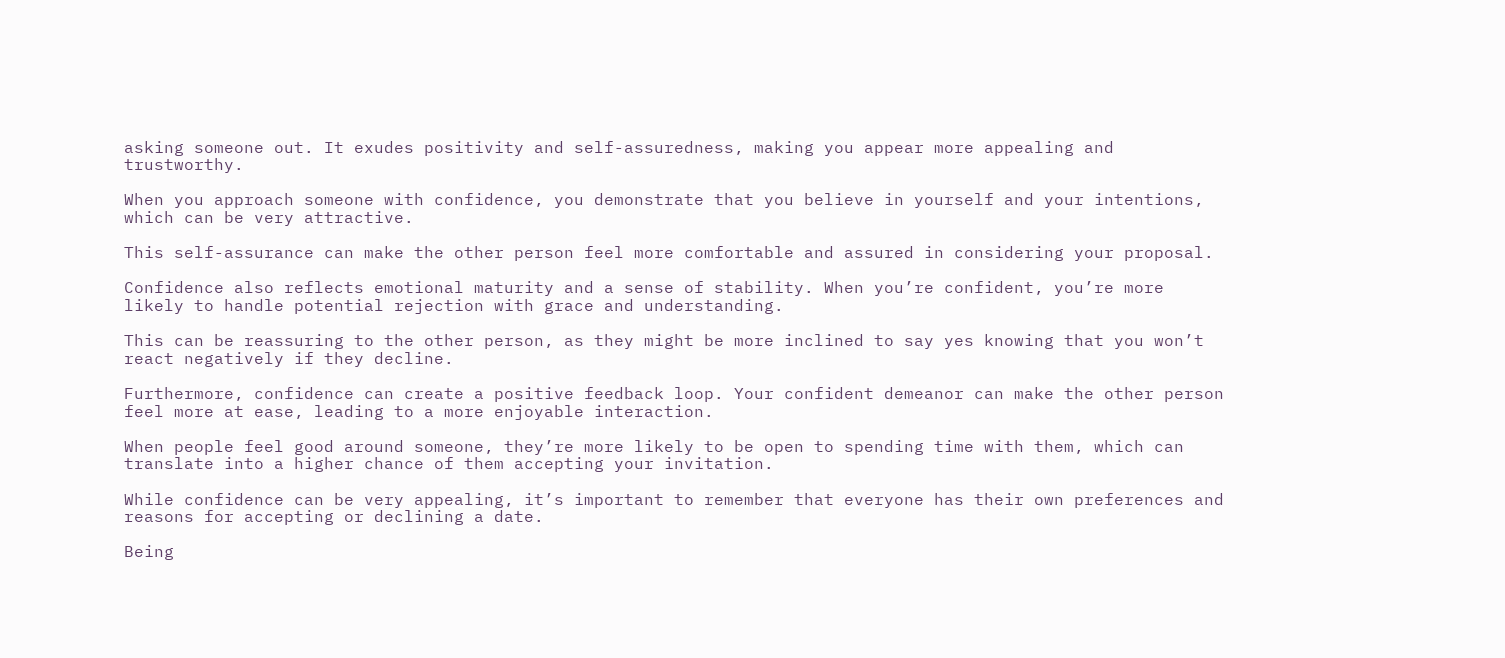asking someone out. It exudes positivity and self-assuredness, making you appear more appealing and trustworthy.

When you approach someone with confidence, you demonstrate that you believe in yourself and your intentions, which can be very attractive.

This self-assurance can make the other person feel more comfortable and assured in considering your proposal.

Confidence also reflects emotional maturity and a sense of stability. When you’re confident, you’re more likely to handle potential rejection with grace and understanding.

This can be reassuring to the other person, as they might be more inclined to say yes knowing that you won’t react negatively if they decline.

Furthermore, confidence can create a positive feedback loop. Your confident demeanor can make the other person feel more at ease, leading to a more enjoyable interaction.

When people feel good around someone, they’re more likely to be open to spending time with them, which can translate into a higher chance of them accepting your invitation.

While confidence can be very appealing, it’s important to remember that everyone has their own preferences and reasons for accepting or declining a date.

Being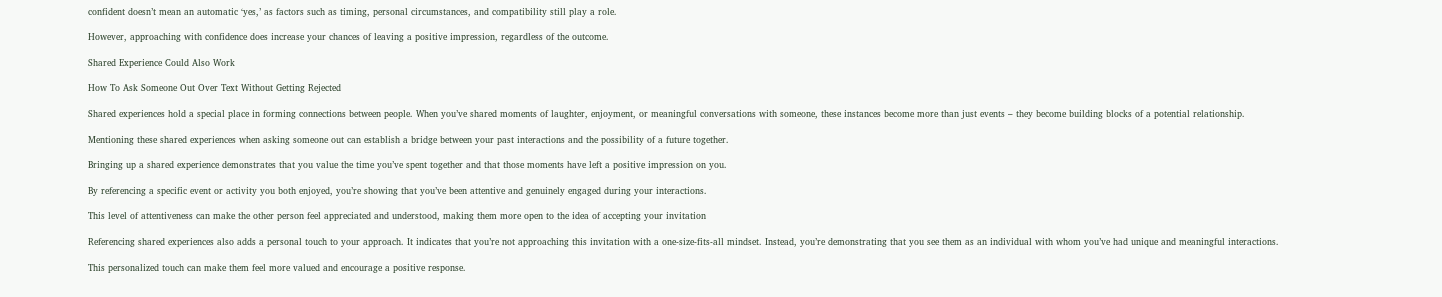confident doesn’t mean an automatic ‘yes,’ as factors such as timing, personal circumstances, and compatibility still play a role.

However, approaching with confidence does increase your chances of leaving a positive impression, regardless of the outcome.

Shared Experience Could Also Work

How To Ask Someone Out Over Text Without Getting Rejected

Shared experiences hold a special place in forming connections between people. When you’ve shared moments of laughter, enjoyment, or meaningful conversations with someone, these instances become more than just events – they become building blocks of a potential relationship.

Mentioning these shared experiences when asking someone out can establish a bridge between your past interactions and the possibility of a future together.

Bringing up a shared experience demonstrates that you value the time you’ve spent together and that those moments have left a positive impression on you.

By referencing a specific event or activity you both enjoyed, you’re showing that you’ve been attentive and genuinely engaged during your interactions.

This level of attentiveness can make the other person feel appreciated and understood, making them more open to the idea of accepting your invitation

Referencing shared experiences also adds a personal touch to your approach. It indicates that you’re not approaching this invitation with a one-size-fits-all mindset. Instead, you’re demonstrating that you see them as an individual with whom you’ve had unique and meaningful interactions.

This personalized touch can make them feel more valued and encourage a positive response.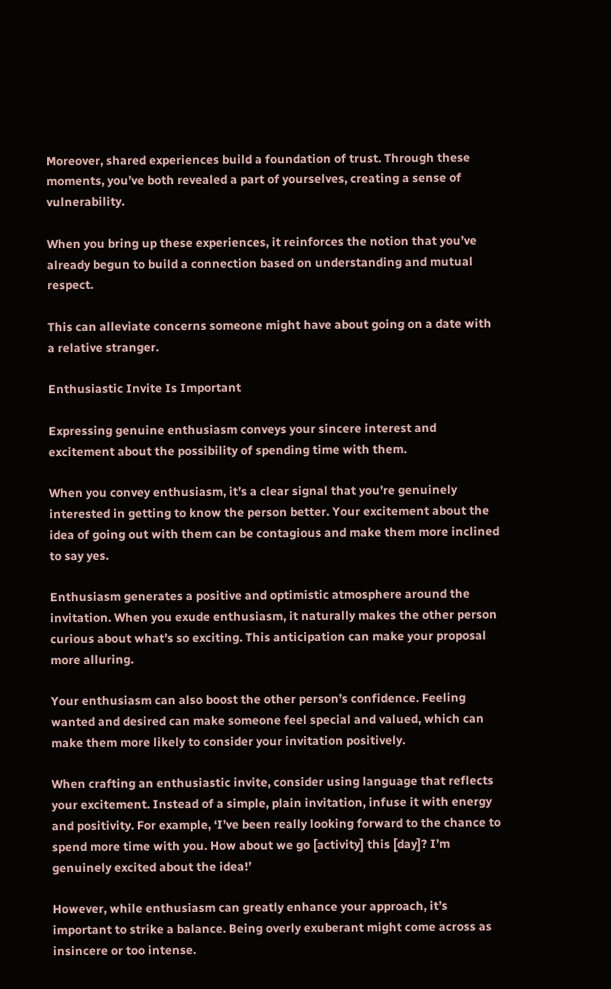Moreover, shared experiences build a foundation of trust. Through these moments, you’ve both revealed a part of yourselves, creating a sense of vulnerability.

When you bring up these experiences, it reinforces the notion that you’ve already begun to build a connection based on understanding and mutual respect.

This can alleviate concerns someone might have about going on a date with a relative stranger.

Enthusiastic Invite Is Important

Expressing genuine enthusiasm conveys your sincere interest and excitement about the possibility of spending time with them.

When you convey enthusiasm, it’s a clear signal that you’re genuinely interested in getting to know the person better. Your excitement about the idea of going out with them can be contagious and make them more inclined to say yes.

Enthusiasm generates a positive and optimistic atmosphere around the invitation. When you exude enthusiasm, it naturally makes the other person curious about what’s so exciting. This anticipation can make your proposal more alluring.

Your enthusiasm can also boost the other person’s confidence. Feeling wanted and desired can make someone feel special and valued, which can make them more likely to consider your invitation positively.

When crafting an enthusiastic invite, consider using language that reflects your excitement. Instead of a simple, plain invitation, infuse it with energy and positivity. For example, ‘I’ve been really looking forward to the chance to spend more time with you. How about we go [activity] this [day]? I’m genuinely excited about the idea!’

However, while enthusiasm can greatly enhance your approach, it’s important to strike a balance. Being overly exuberant might come across as insincere or too intense.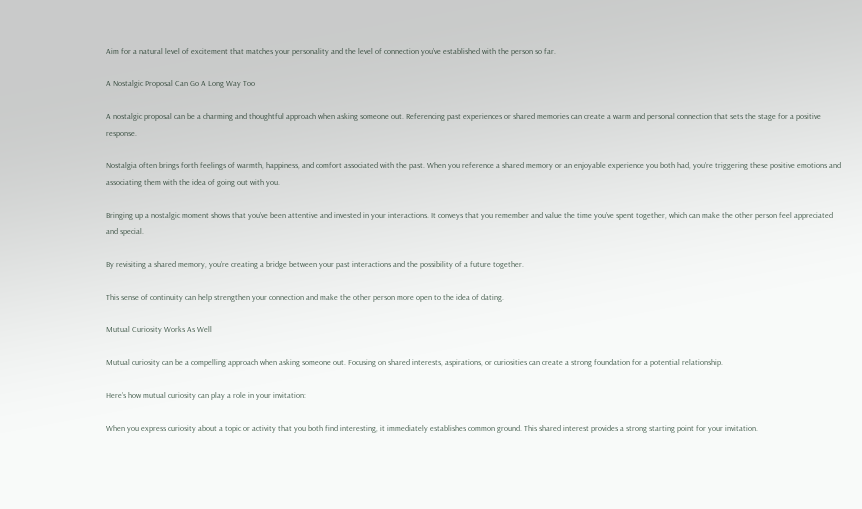Aim for a natural level of excitement that matches your personality and the level of connection you’ve established with the person so far.

A Nostalgic Proposal Can Go A Long Way Too

A nostalgic proposal can be a charming and thoughtful approach when asking someone out. Referencing past experiences or shared memories can create a warm and personal connection that sets the stage for a positive response.

Nostalgia often brings forth feelings of warmth, happiness, and comfort associated with the past. When you reference a shared memory or an enjoyable experience you both had, you’re triggering these positive emotions and associating them with the idea of going out with you.

Bringing up a nostalgic moment shows that you’ve been attentive and invested in your interactions. It conveys that you remember and value the time you’ve spent together, which can make the other person feel appreciated and special.

By revisiting a shared memory, you’re creating a bridge between your past interactions and the possibility of a future together.

This sense of continuity can help strengthen your connection and make the other person more open to the idea of dating.

Mutual Curiosity Works As Well

Mutual curiosity can be a compelling approach when asking someone out. Focusing on shared interests, aspirations, or curiosities can create a strong foundation for a potential relationship.

Here’s how mutual curiosity can play a role in your invitation:

When you express curiosity about a topic or activity that you both find interesting, it immediately establishes common ground. This shared interest provides a strong starting point for your invitation.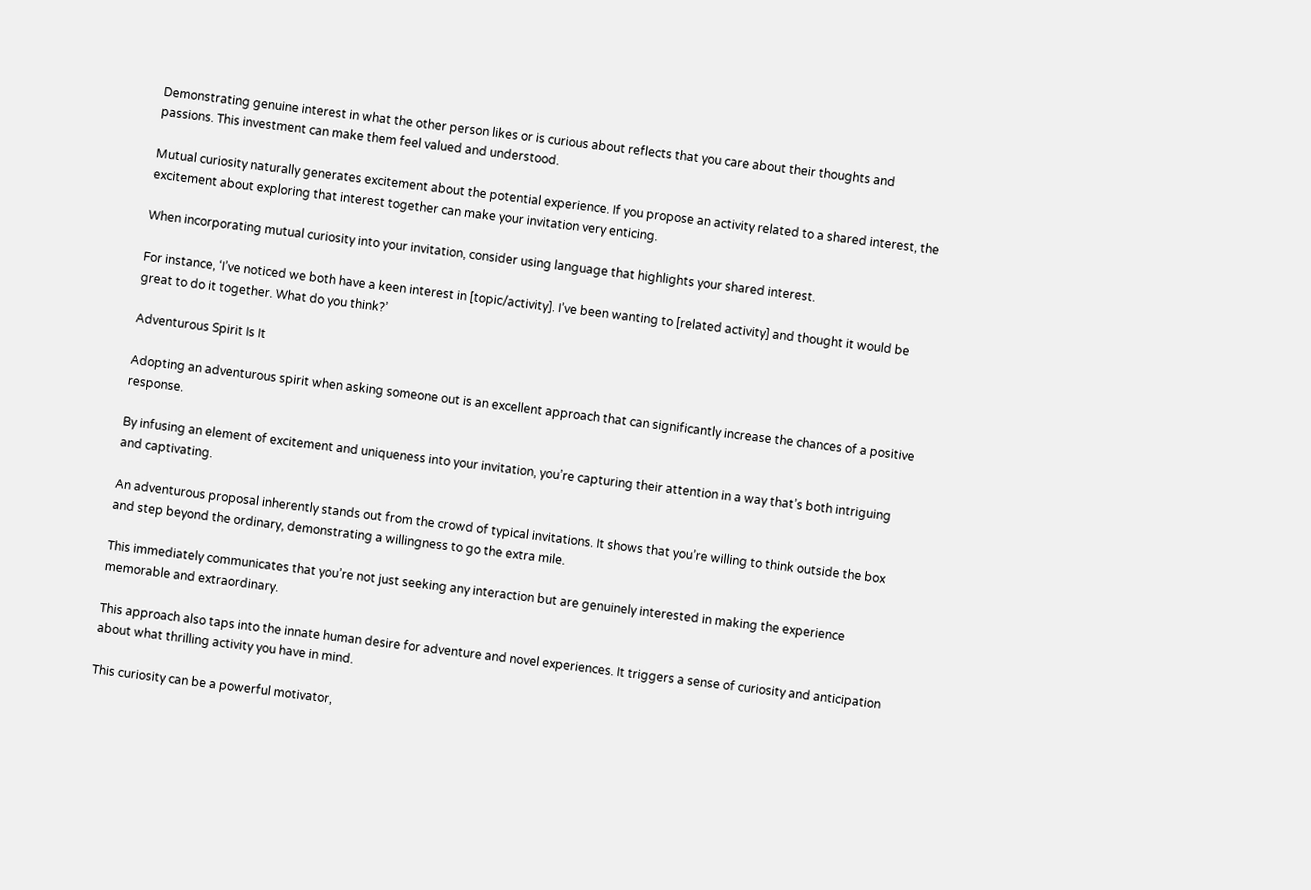Demonstrating genuine interest in what the other person likes or is curious about reflects that you care about their thoughts and passions. This investment can make them feel valued and understood.

Mutual curiosity naturally generates excitement about the potential experience. If you propose an activity related to a shared interest, the excitement about exploring that interest together can make your invitation very enticing.

When incorporating mutual curiosity into your invitation, consider using language that highlights your shared interest.

For instance, ‘I’ve noticed we both have a keen interest in [topic/activity]. I’ve been wanting to [related activity] and thought it would be great to do it together. What do you think?’

Adventurous Spirit Is It

Adopting an adventurous spirit when asking someone out is an excellent approach that can significantly increase the chances of a positive response.

By infusing an element of excitement and uniqueness into your invitation, you’re capturing their attention in a way that’s both intriguing and captivating.

An adventurous proposal inherently stands out from the crowd of typical invitations. It shows that you’re willing to think outside the box and step beyond the ordinary, demonstrating a willingness to go the extra mile.

This immediately communicates that you’re not just seeking any interaction but are genuinely interested in making the experience memorable and extraordinary.

This approach also taps into the innate human desire for adventure and novel experiences. It triggers a sense of curiosity and anticipation about what thrilling activity you have in mind.

This curiosity can be a powerful motivator,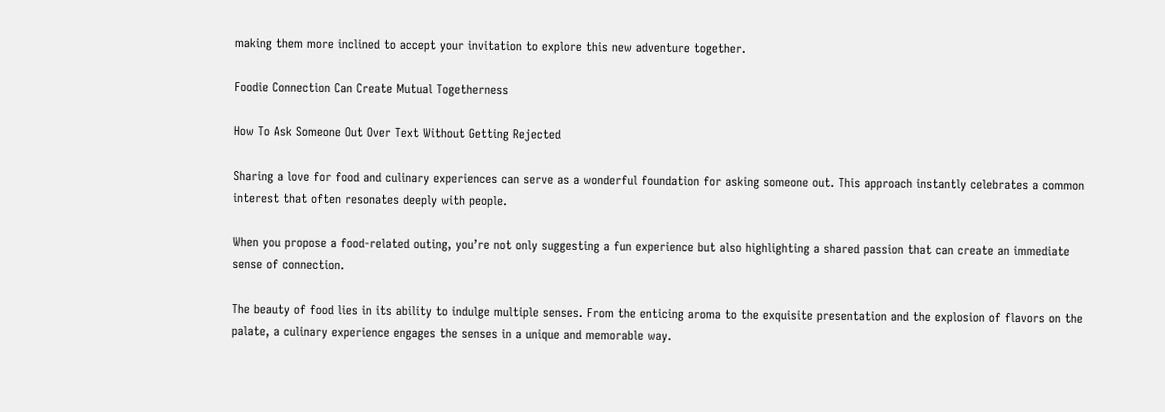making them more inclined to accept your invitation to explore this new adventure together.

Foodie Connection Can Create Mutual Togetherness

How To Ask Someone Out Over Text Without Getting Rejected

Sharing a love for food and culinary experiences can serve as a wonderful foundation for asking someone out. This approach instantly celebrates a common interest that often resonates deeply with people.

When you propose a food-related outing, you’re not only suggesting a fun experience but also highlighting a shared passion that can create an immediate sense of connection.

The beauty of food lies in its ability to indulge multiple senses. From the enticing aroma to the exquisite presentation and the explosion of flavors on the palate, a culinary experience engages the senses in a unique and memorable way.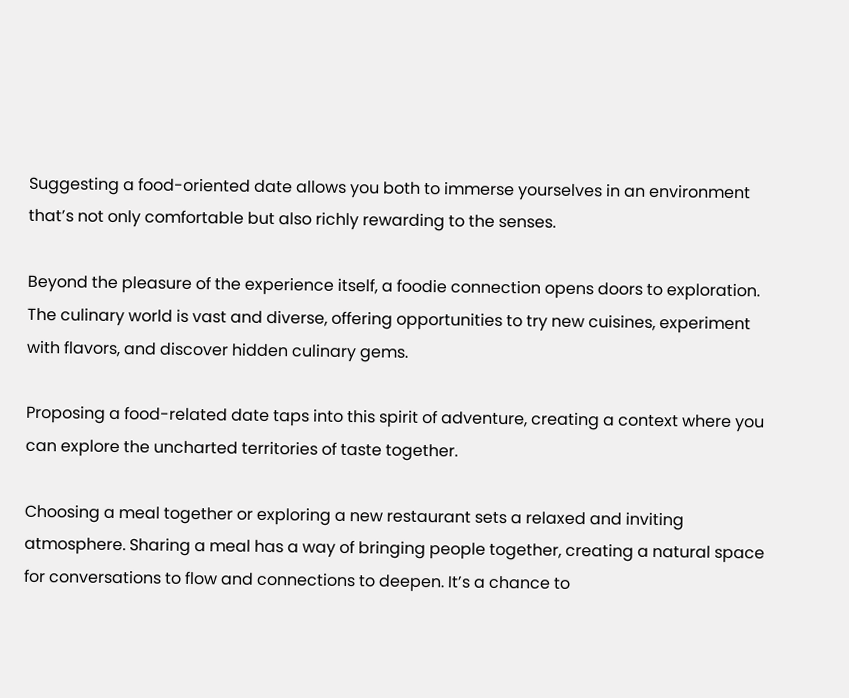Suggesting a food-oriented date allows you both to immerse yourselves in an environment that’s not only comfortable but also richly rewarding to the senses.

Beyond the pleasure of the experience itself, a foodie connection opens doors to exploration. The culinary world is vast and diverse, offering opportunities to try new cuisines, experiment with flavors, and discover hidden culinary gems.

Proposing a food-related date taps into this spirit of adventure, creating a context where you can explore the uncharted territories of taste together.

Choosing a meal together or exploring a new restaurant sets a relaxed and inviting atmosphere. Sharing a meal has a way of bringing people together, creating a natural space for conversations to flow and connections to deepen. It’s a chance to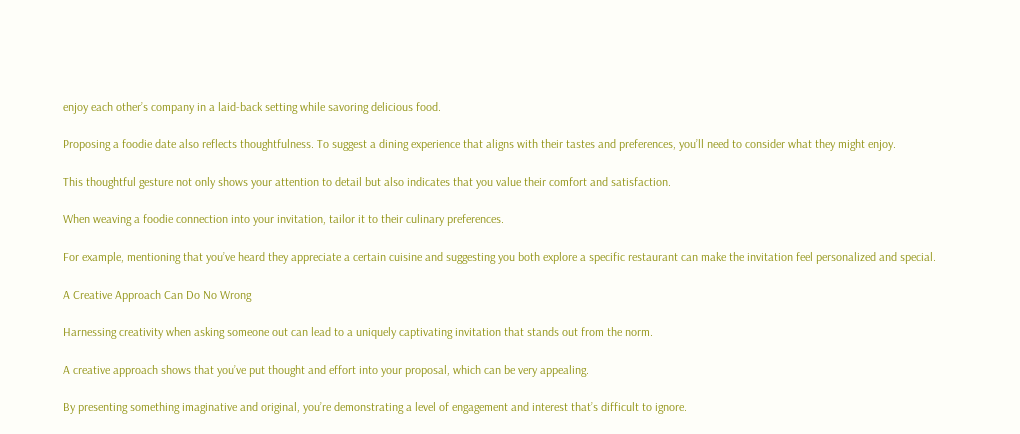enjoy each other’s company in a laid-back setting while savoring delicious food.

Proposing a foodie date also reflects thoughtfulness. To suggest a dining experience that aligns with their tastes and preferences, you’ll need to consider what they might enjoy.

This thoughtful gesture not only shows your attention to detail but also indicates that you value their comfort and satisfaction.

When weaving a foodie connection into your invitation, tailor it to their culinary preferences.

For example, mentioning that you’ve heard they appreciate a certain cuisine and suggesting you both explore a specific restaurant can make the invitation feel personalized and special.

A Creative Approach Can Do No Wrong

Harnessing creativity when asking someone out can lead to a uniquely captivating invitation that stands out from the norm.

A creative approach shows that you’ve put thought and effort into your proposal, which can be very appealing.

By presenting something imaginative and original, you’re demonstrating a level of engagement and interest that’s difficult to ignore.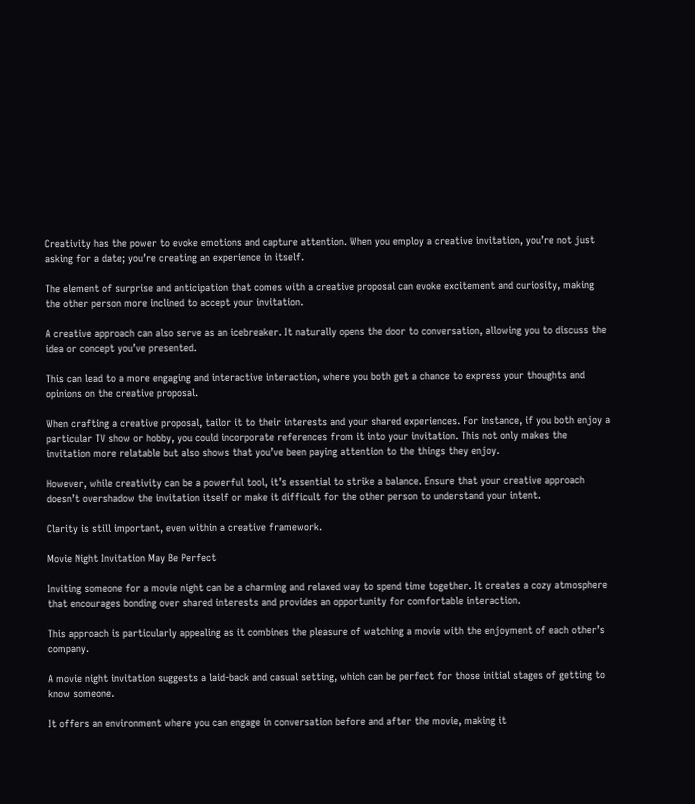Creativity has the power to evoke emotions and capture attention. When you employ a creative invitation, you’re not just asking for a date; you’re creating an experience in itself.

The element of surprise and anticipation that comes with a creative proposal can evoke excitement and curiosity, making the other person more inclined to accept your invitation.

A creative approach can also serve as an icebreaker. It naturally opens the door to conversation, allowing you to discuss the idea or concept you’ve presented.

This can lead to a more engaging and interactive interaction, where you both get a chance to express your thoughts and opinions on the creative proposal.

When crafting a creative proposal, tailor it to their interests and your shared experiences. For instance, if you both enjoy a particular TV show or hobby, you could incorporate references from it into your invitation. This not only makes the invitation more relatable but also shows that you’ve been paying attention to the things they enjoy.

However, while creativity can be a powerful tool, it’s essential to strike a balance. Ensure that your creative approach doesn’t overshadow the invitation itself or make it difficult for the other person to understand your intent.

Clarity is still important, even within a creative framework.

Movie Night Invitation May Be Perfect

Inviting someone for a movie night can be a charming and relaxed way to spend time together. It creates a cozy atmosphere that encourages bonding over shared interests and provides an opportunity for comfortable interaction.

This approach is particularly appealing as it combines the pleasure of watching a movie with the enjoyment of each other’s company.

A movie night invitation suggests a laid-back and casual setting, which can be perfect for those initial stages of getting to know someone.

It offers an environment where you can engage in conversation before and after the movie, making it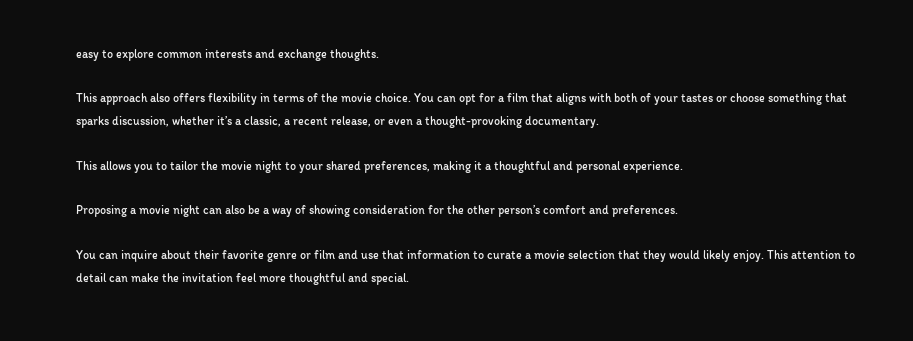easy to explore common interests and exchange thoughts.

This approach also offers flexibility in terms of the movie choice. You can opt for a film that aligns with both of your tastes or choose something that sparks discussion, whether it’s a classic, a recent release, or even a thought-provoking documentary.

This allows you to tailor the movie night to your shared preferences, making it a thoughtful and personal experience.

Proposing a movie night can also be a way of showing consideration for the other person’s comfort and preferences.

You can inquire about their favorite genre or film and use that information to curate a movie selection that they would likely enjoy. This attention to detail can make the invitation feel more thoughtful and special.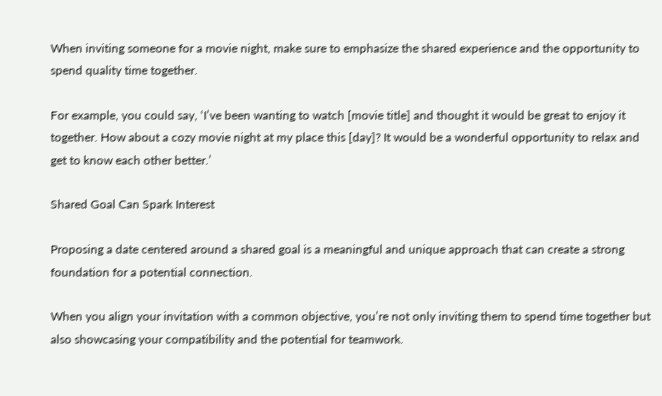When inviting someone for a movie night, make sure to emphasize the shared experience and the opportunity to spend quality time together.

For example, you could say, ‘I’ve been wanting to watch [movie title] and thought it would be great to enjoy it together. How about a cozy movie night at my place this [day]? It would be a wonderful opportunity to relax and get to know each other better.’

Shared Goal Can Spark Interest

Proposing a date centered around a shared goal is a meaningful and unique approach that can create a strong foundation for a potential connection.

When you align your invitation with a common objective, you’re not only inviting them to spend time together but also showcasing your compatibility and the potential for teamwork.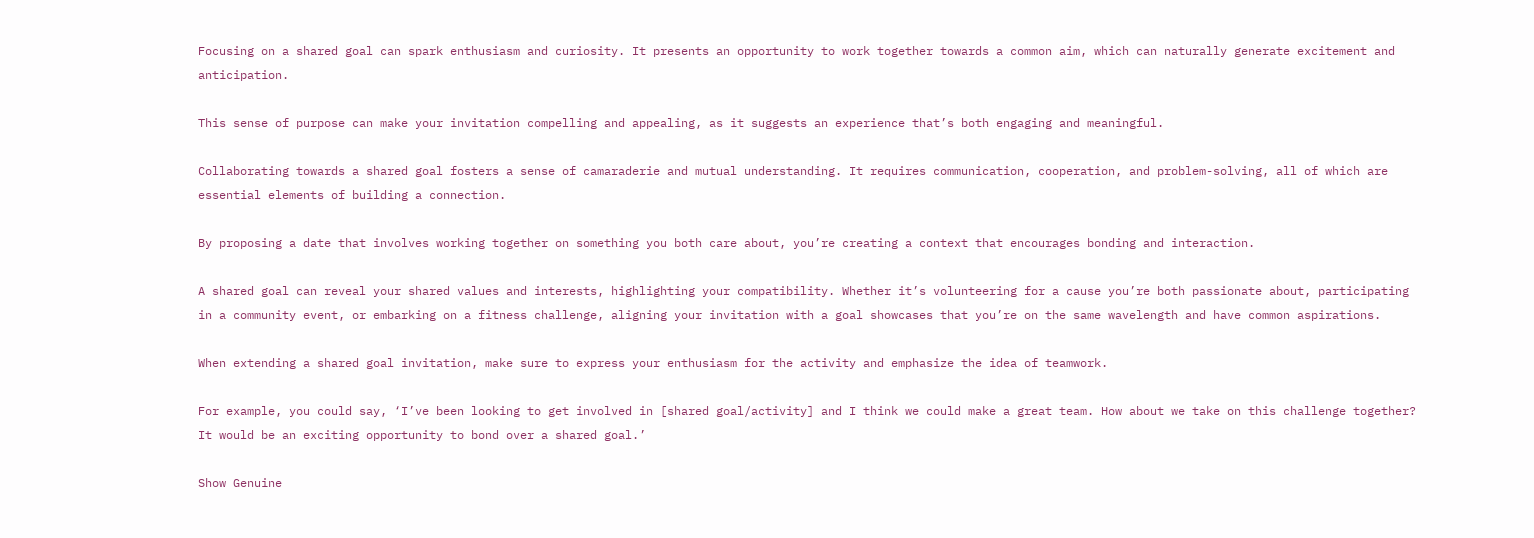Focusing on a shared goal can spark enthusiasm and curiosity. It presents an opportunity to work together towards a common aim, which can naturally generate excitement and anticipation.

This sense of purpose can make your invitation compelling and appealing, as it suggests an experience that’s both engaging and meaningful.

Collaborating towards a shared goal fosters a sense of camaraderie and mutual understanding. It requires communication, cooperation, and problem-solving, all of which are essential elements of building a connection.

By proposing a date that involves working together on something you both care about, you’re creating a context that encourages bonding and interaction.

A shared goal can reveal your shared values and interests, highlighting your compatibility. Whether it’s volunteering for a cause you’re both passionate about, participating in a community event, or embarking on a fitness challenge, aligning your invitation with a goal showcases that you’re on the same wavelength and have common aspirations.

When extending a shared goal invitation, make sure to express your enthusiasm for the activity and emphasize the idea of teamwork.

For example, you could say, ‘I’ve been looking to get involved in [shared goal/activity] and I think we could make a great team. How about we take on this challenge together? It would be an exciting opportunity to bond over a shared goal.’

Show Genuine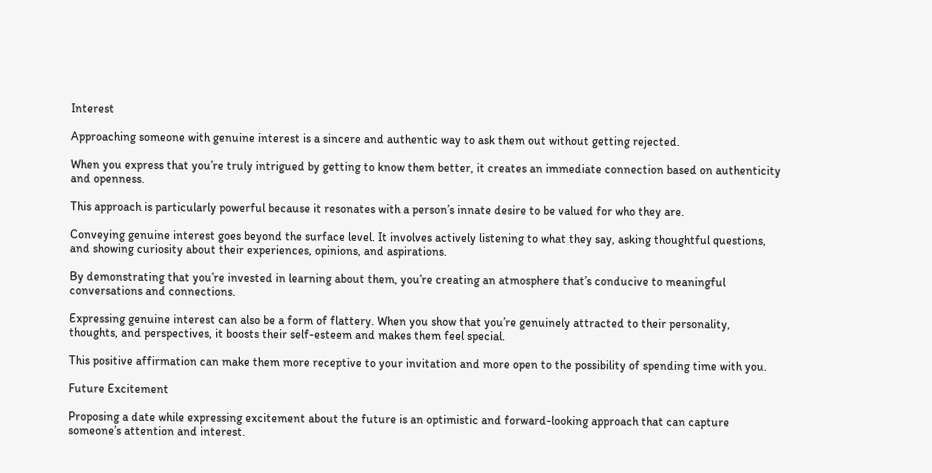Interest

Approaching someone with genuine interest is a sincere and authentic way to ask them out without getting rejected.

When you express that you’re truly intrigued by getting to know them better, it creates an immediate connection based on authenticity and openness.

This approach is particularly powerful because it resonates with a person’s innate desire to be valued for who they are.

Conveying genuine interest goes beyond the surface level. It involves actively listening to what they say, asking thoughtful questions, and showing curiosity about their experiences, opinions, and aspirations.

By demonstrating that you’re invested in learning about them, you’re creating an atmosphere that’s conducive to meaningful conversations and connections.

Expressing genuine interest can also be a form of flattery. When you show that you’re genuinely attracted to their personality, thoughts, and perspectives, it boosts their self-esteem and makes them feel special.

This positive affirmation can make them more receptive to your invitation and more open to the possibility of spending time with you.

Future Excitement

Proposing a date while expressing excitement about the future is an optimistic and forward-looking approach that can capture someone’s attention and interest.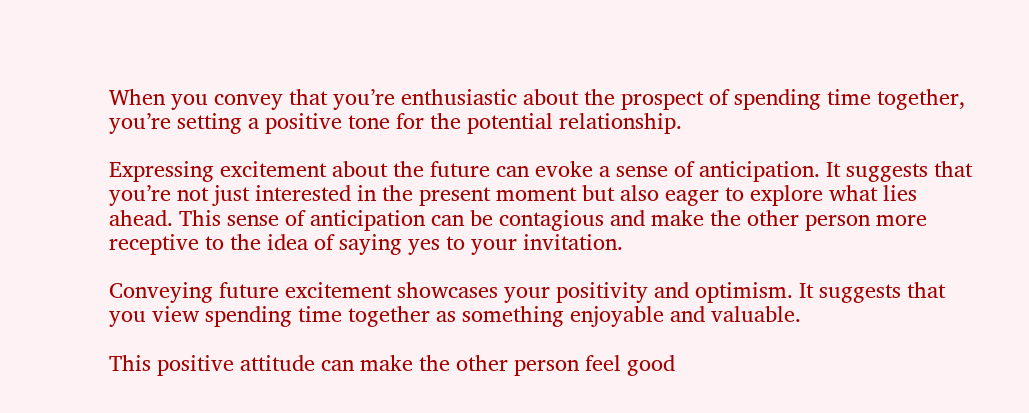When you convey that you’re enthusiastic about the prospect of spending time together, you’re setting a positive tone for the potential relationship.

Expressing excitement about the future can evoke a sense of anticipation. It suggests that you’re not just interested in the present moment but also eager to explore what lies ahead. This sense of anticipation can be contagious and make the other person more receptive to the idea of saying yes to your invitation.

Conveying future excitement showcases your positivity and optimism. It suggests that you view spending time together as something enjoyable and valuable.

This positive attitude can make the other person feel good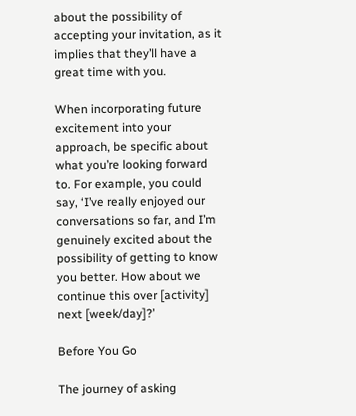about the possibility of accepting your invitation, as it implies that they’ll have a great time with you.

When incorporating future excitement into your approach, be specific about what you’re looking forward to. For example, you could say, ‘I’ve really enjoyed our conversations so far, and I’m genuinely excited about the possibility of getting to know you better. How about we continue this over [activity] next [week/day]?’

Before You Go

The journey of asking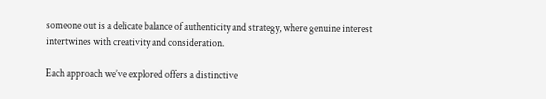someone out is a delicate balance of authenticity and strategy, where genuine interest intertwines with creativity and consideration.

Each approach we’ve explored offers a distinctive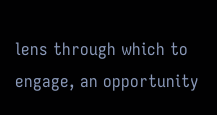lens through which to engage, an opportunity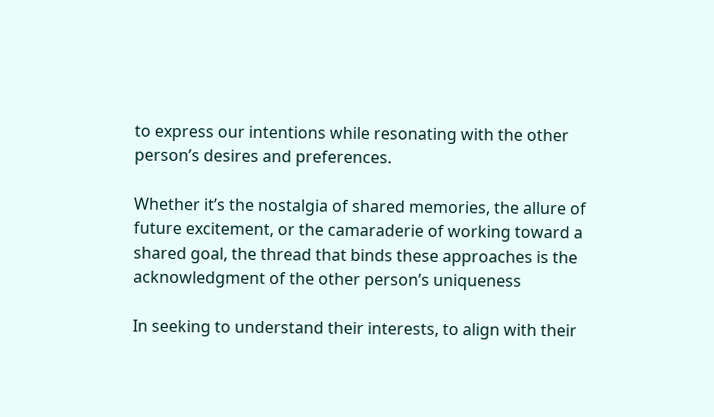to express our intentions while resonating with the other person’s desires and preferences.

Whether it’s the nostalgia of shared memories, the allure of future excitement, or the camaraderie of working toward a shared goal, the thread that binds these approaches is the acknowledgment of the other person’s uniqueness

In seeking to understand their interests, to align with their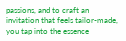passions, and to craft an invitation that feels tailor-made, you tap into the essence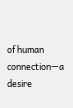of human connection—a desire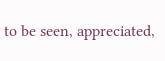to be seen, appreciated,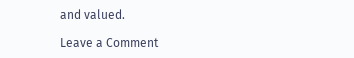and valued.

Leave a Comment